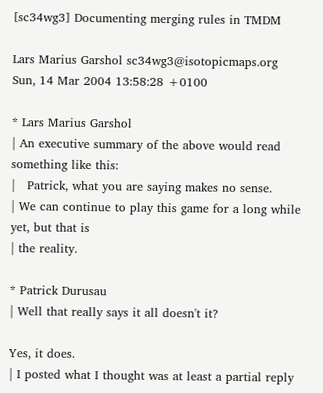[sc34wg3] Documenting merging rules in TMDM

Lars Marius Garshol sc34wg3@isotopicmaps.org
Sun, 14 Mar 2004 13:58:28 +0100

* Lars Marius Garshol
| An executive summary of the above would read something like this:
|   Patrick, what you are saying makes no sense.
| We can continue to play this game for a long while yet, but that is
| the reality.

* Patrick Durusau
| Well that really says it all doesn't it?

Yes, it does.
| I posted what I thought was at least a partial reply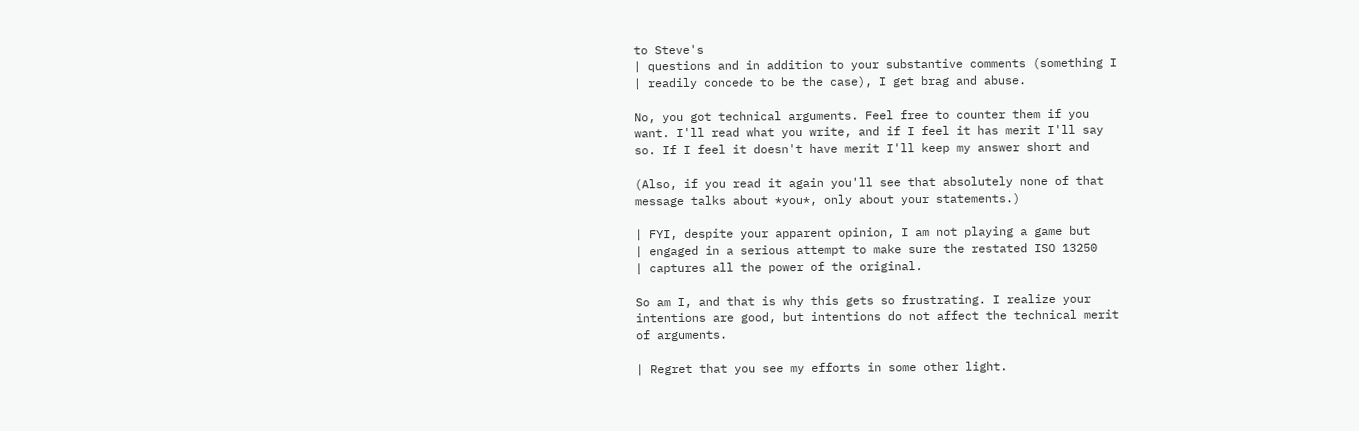to Steve's
| questions and in addition to your substantive comments (something I
| readily concede to be the case), I get brag and abuse.

No, you got technical arguments. Feel free to counter them if you
want. I'll read what you write, and if I feel it has merit I'll say
so. If I feel it doesn't have merit I'll keep my answer short and

(Also, if you read it again you'll see that absolutely none of that
message talks about *you*, only about your statements.)

| FYI, despite your apparent opinion, I am not playing a game but
| engaged in a serious attempt to make sure the restated ISO 13250
| captures all the power of the original.

So am I, and that is why this gets so frustrating. I realize your
intentions are good, but intentions do not affect the technical merit
of arguments.

| Regret that you see my efforts in some other light.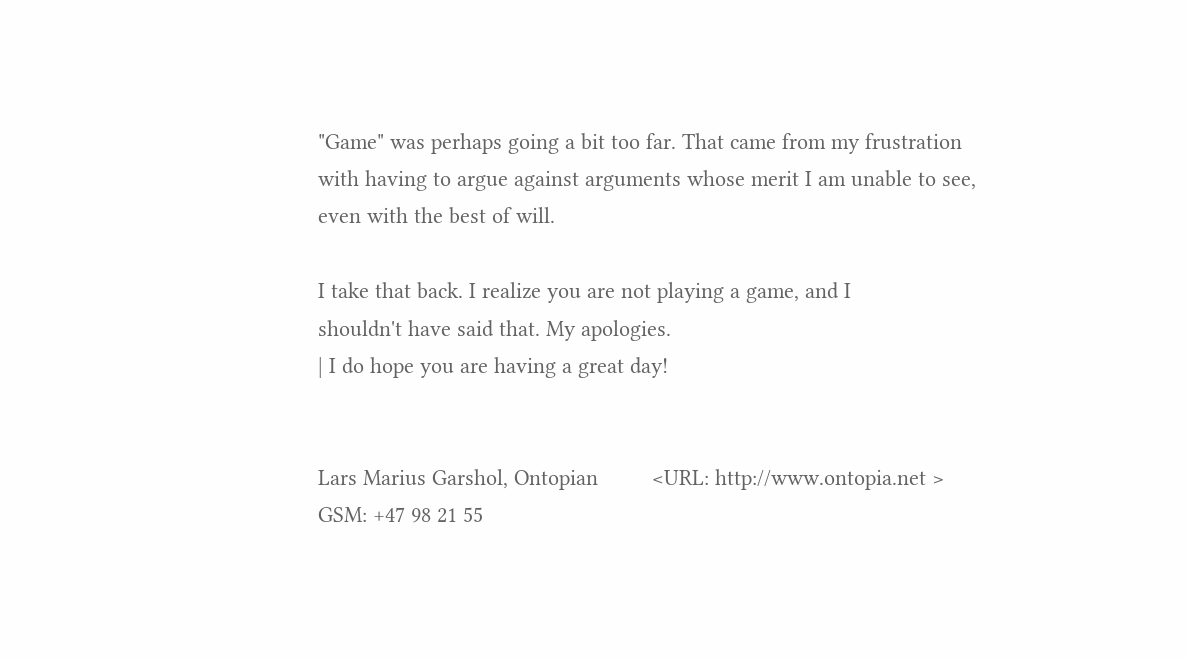"Game" was perhaps going a bit too far. That came from my frustration
with having to argue against arguments whose merit I am unable to see,
even with the best of will.

I take that back. I realize you are not playing a game, and I
shouldn't have said that. My apologies.
| I do hope you are having a great day!


Lars Marius Garshol, Ontopian         <URL: http://www.ontopia.net >
GSM: +47 98 21 55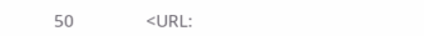50                  <URL: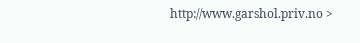http://www.garshol.priv.no >